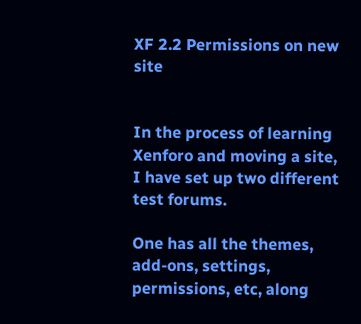XF 2.2 Permissions on new site


In the process of learning Xenforo and moving a site, I have set up two different test forums.

One has all the themes, add-ons, settings, permissions, etc, along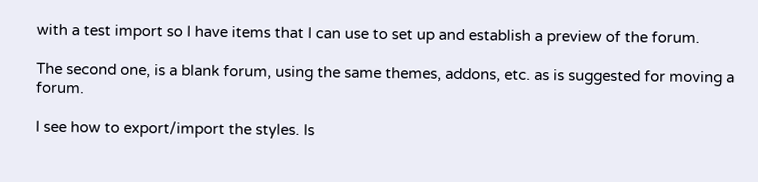with a test import so I have items that I can use to set up and establish a preview of the forum.

The second one, is a blank forum, using the same themes, addons, etc. as is suggested for moving a forum.

I see how to export/import the styles. Is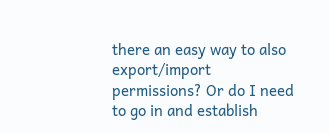there an easy way to also export/import permissions? Or do I need to go in and establish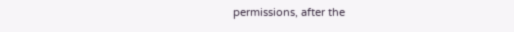permissions, after the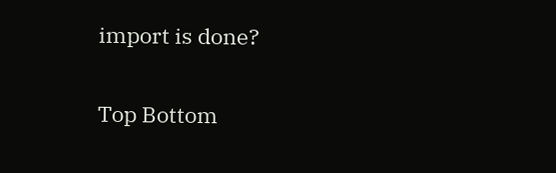import is done?

Top Bottom